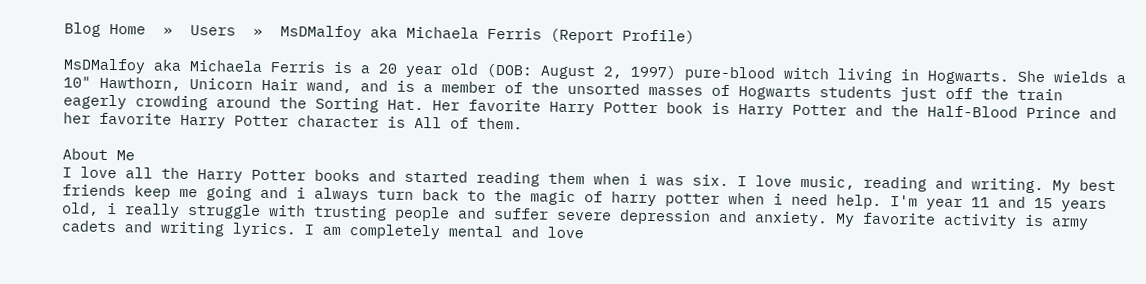Blog Home  »  Users  »  MsDMalfoy aka Michaela Ferris (Report Profile)

MsDMalfoy aka Michaela Ferris is a 20 year old (DOB: August 2, 1997) pure-blood witch living in Hogwarts. She wields a 10" Hawthorn, Unicorn Hair wand, and is a member of the unsorted masses of Hogwarts students just off the train eagerly crowding around the Sorting Hat. Her favorite Harry Potter book is Harry Potter and the Half-Blood Prince and her favorite Harry Potter character is All of them.

About Me
I love all the Harry Potter books and started reading them when i was six. I love music, reading and writing. My best friends keep me going and i always turn back to the magic of harry potter when i need help. I'm year 11 and 15 years old, i really struggle with trusting people and suffer severe depression and anxiety. My favorite activity is army cadets and writing lyrics. I am completely mental and love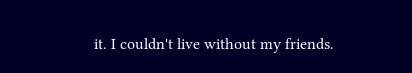it. I couldn't live without my friends.